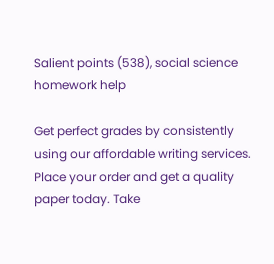Salient points (538), social science homework help

Get perfect grades by consistently using our affordable writing services. Place your order and get a quality paper today. Take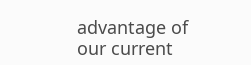advantage of our current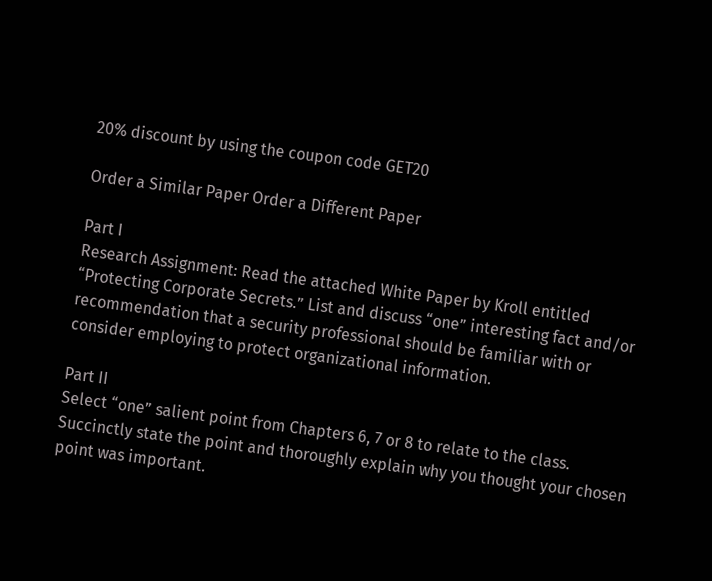20% discount by using the coupon code GET20

Order a Similar Paper Order a Different Paper

Part I
Research Assignment: Read the attached White Paper by Kroll entitled “Protecting Corporate Secrets.” List and discuss “one” interesting fact and/or recommendation that a security professional should be familiar with or consider employing to protect organizational information.

Part II
Select “one” salient point from Chapters 6, 7 or 8 to relate to the class. Succinctly state the point and thoroughly explain why you thought your chosen point was important.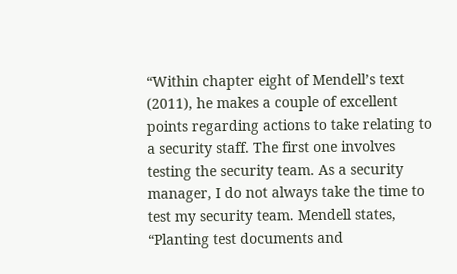“Within chapter eight of Mendell’s text (2011), he makes a couple of excellent points regarding actions to take relating to a security staff. The first one involves testing the security team. As a security manager, I do not always take the time to test my security team. Mendell states, “Planting test documents and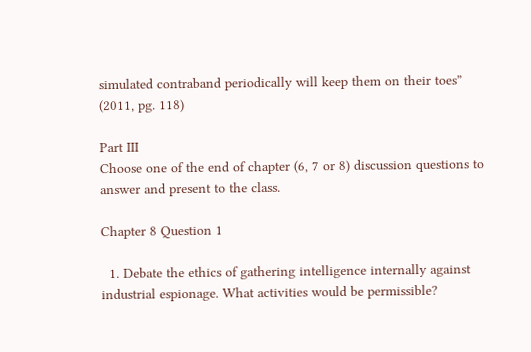simulated contraband periodically will keep them on their toes” (2011, pg. 118)

Part III
Choose one of the end of chapter (6, 7 or 8) discussion questions to answer and present to the class.

Chapter 8 Question 1

  1. Debate the ethics of gathering intelligence internally against industrial espionage. What activities would be permissible?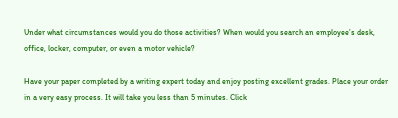Under what circumstances would you do those activities? When would you search an employee’s desk, office, locker, computer, or even a motor vehicle?

Have your paper completed by a writing expert today and enjoy posting excellent grades. Place your order in a very easy process. It will take you less than 5 minutes. Click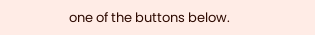one of the buttons below.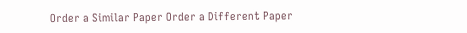Order a Similar Paper Order a Different Paper